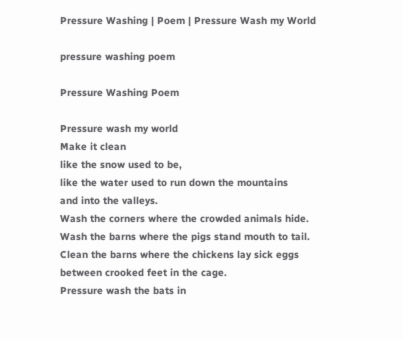Pressure Washing | Poem | Pressure Wash my World

pressure washing poem

Pressure Washing Poem

Pressure wash my world
Make it clean
like the snow used to be,
like the water used to run down the mountains
and into the valleys.
Wash the corners where the crowded animals hide.
Wash the barns where the pigs stand mouth to tail.
Clean the barns where the chickens lay sick eggs
between crooked feet in the cage.
Pressure wash the bats in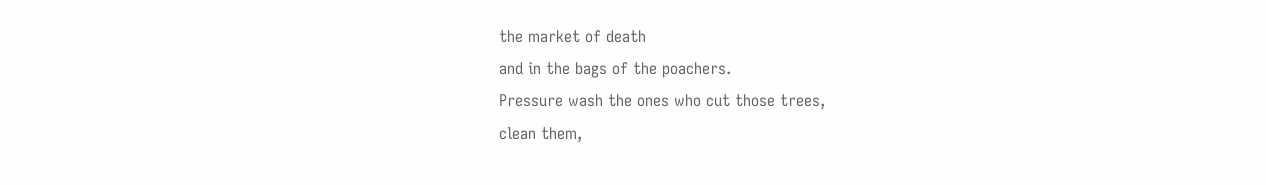the market of death
and in the bags of the poachers.
Pressure wash the ones who cut those trees,
clean them,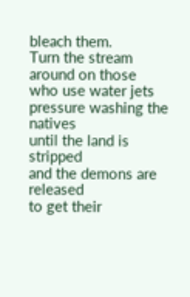bleach them.
Turn the stream around on those
who use water jets
pressure washing the natives
until the land is stripped
and the demons are released
to get their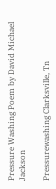Pressure Washing Poem by David Michael Jackson

Pressurewashing Clarksville, Tn